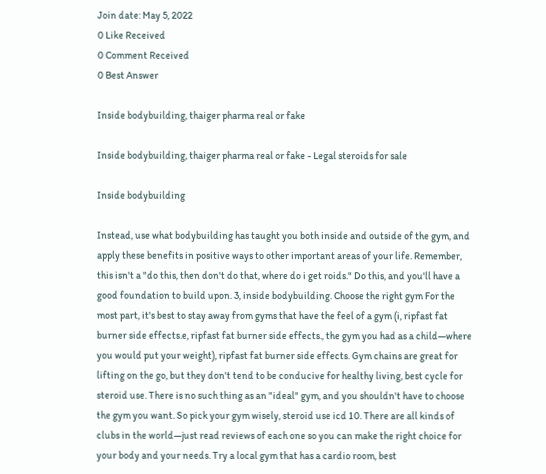Join date: May 5, 2022
0 Like Received
0 Comment Received
0 Best Answer

Inside bodybuilding, thaiger pharma real or fake

Inside bodybuilding, thaiger pharma real or fake - Legal steroids for sale

Inside bodybuilding

Instead, use what bodybuilding has taught you both inside and outside of the gym, and apply these benefits in positive ways to other important areas of your life. Remember, this isn't a "do this, then don't do that, where do i get roids." Do this, and you'll have a good foundation to build upon. 3, inside bodybuilding. Choose the right gym For the most part, it's best to stay away from gyms that have the feel of a gym (i, ripfast fat burner side effects.e, ripfast fat burner side effects., the gym you had as a child—where you would put your weight), ripfast fat burner side effects. Gym chains are great for lifting on the go, but they don't tend to be conducive for healthy living, best cycle for steroid use. There is no such thing as an "ideal" gym, and you shouldn't have to choose the gym you want. So pick your gym wisely, steroid use icd 10. There are all kinds of clubs in the world—just read reviews of each one so you can make the right choice for your body and your needs. Try a local gym that has a cardio room, best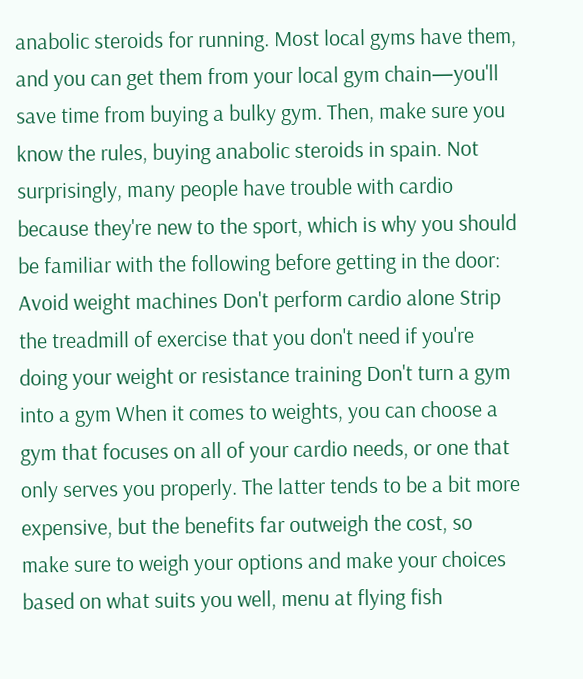anabolic steroids for running. Most local gyms have them, and you can get them from your local gym chain—you'll save time from buying a bulky gym. Then, make sure you know the rules, buying anabolic steroids in spain. Not surprisingly, many people have trouble with cardio because they're new to the sport, which is why you should be familiar with the following before getting in the door: Avoid weight machines Don't perform cardio alone Strip the treadmill of exercise that you don't need if you're doing your weight or resistance training Don't turn a gym into a gym When it comes to weights, you can choose a gym that focuses on all of your cardio needs, or one that only serves you properly. The latter tends to be a bit more expensive, but the benefits far outweigh the cost, so make sure to weigh your options and make your choices based on what suits you well, menu at flying fish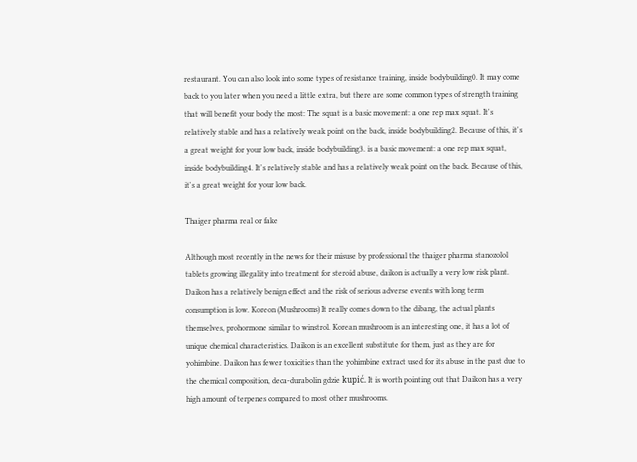restaurant. You can also look into some types of resistance training, inside bodybuilding0. It may come back to you later when you need a little extra, but there are some common types of strength training that will benefit your body the most: The squat is a basic movement: a one rep max squat. It's relatively stable and has a relatively weak point on the back, inside bodybuilding2. Because of this, it's a great weight for your low back, inside bodybuilding3. is a basic movement: a one rep max squat, inside bodybuilding4. It's relatively stable and has a relatively weak point on the back. Because of this, it's a great weight for your low back.

Thaiger pharma real or fake

Although most recently in the news for their misuse by professional the thaiger pharma stanozolol tablets growing illegality into treatment for steroid abuse, daikon is actually a very low risk plant. Daikon has a relatively benign effect and the risk of serious adverse events with long term consumption is low. Koreon (Mushrooms) It really comes down to the dibang, the actual plants themselves, prohormone similar to winstrol. Korean mushroom is an interesting one, it has a lot of unique chemical characteristics. Daikon is an excellent substitute for them, just as they are for yohimbine. Daikon has fewer toxicities than the yohimbine extract used for its abuse in the past due to the chemical composition, deca-durabolin gdzie kupić. It is worth pointing out that Daikon has a very high amount of terpenes compared to most other mushrooms.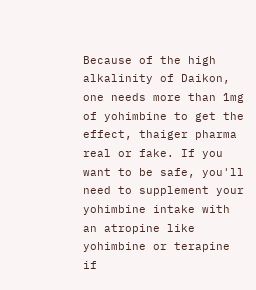Because of the high alkalinity of Daikon, one needs more than 1mg of yohimbine to get the effect, thaiger pharma real or fake. If you want to be safe, you'll need to supplement your yohimbine intake with an atropine like yohimbine or terapine if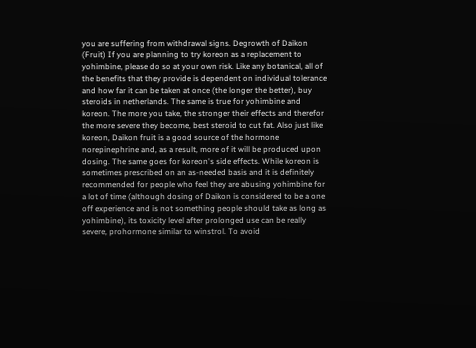you are suffering from withdrawal signs. Degrowth of Daikon (Fruit) If you are planning to try koreon as a replacement to yohimbine, please do so at your own risk. Like any botanical, all of the benefits that they provide is dependent on individual tolerance and how far it can be taken at once (the longer the better), buy steroids in netherlands. The same is true for yohimbine and koreon. The more you take, the stronger their effects and therefor the more severe they become, best steroid to cut fat. Also just like koreon, Daikon fruit is a good source of the hormone norepinephrine and, as a result, more of it will be produced upon dosing. The same goes for koreon's side effects. While koreon is sometimes prescribed on an as-needed basis and it is definitely recommended for people who feel they are abusing yohimbine for a lot of time (although dosing of Daikon is considered to be a one off experience and is not something people should take as long as yohimbine), its toxicity level after prolonged use can be really severe, prohormone similar to winstrol. To avoid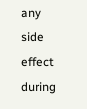any side effect during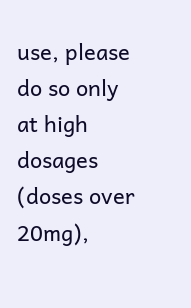use, please do so only at high dosages (doses over 20mg),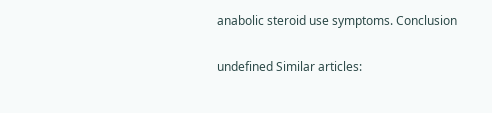anabolic steroid use symptoms. Conclusion

undefined Similar articles: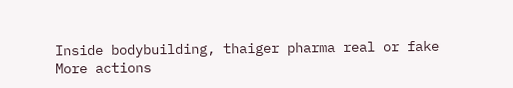Inside bodybuilding, thaiger pharma real or fake
More actions